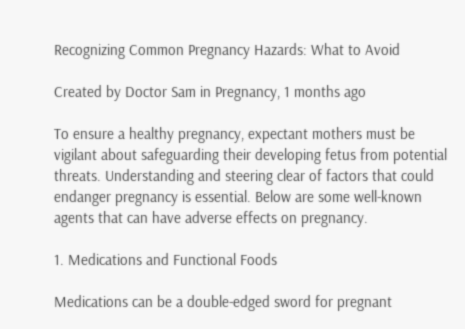Recognizing Common Pregnancy Hazards: What to Avoid

Created by Doctor Sam in Pregnancy, 1 months ago

To ensure a healthy pregnancy, expectant mothers must be vigilant about safeguarding their developing fetus from potential threats. Understanding and steering clear of factors that could endanger pregnancy is essential. Below are some well-known agents that can have adverse effects on pregnancy.

1. Medications and Functional Foods

Medications can be a double-edged sword for pregnant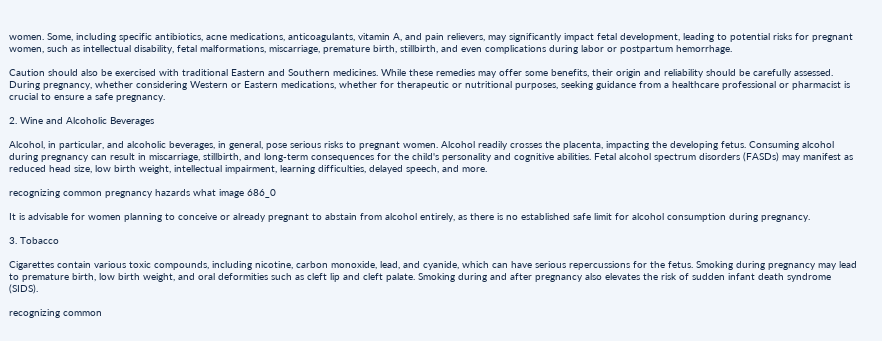women. Some, including specific antibiotics, acne medications, anticoagulants, vitamin A, and pain relievers, may significantly impact fetal development, leading to potential risks for pregnant women, such as intellectual disability, fetal malformations, miscarriage, premature birth, stillbirth, and even complications during labor or postpartum hemorrhage.

Caution should also be exercised with traditional Eastern and Southern medicines. While these remedies may offer some benefits, their origin and reliability should be carefully assessed. During pregnancy, whether considering Western or Eastern medications, whether for therapeutic or nutritional purposes, seeking guidance from a healthcare professional or pharmacist is crucial to ensure a safe pregnancy.

2. Wine and Alcoholic Beverages

Alcohol, in particular, and alcoholic beverages, in general, pose serious risks to pregnant women. Alcohol readily crosses the placenta, impacting the developing fetus. Consuming alcohol during pregnancy can result in miscarriage, stillbirth, and long-term consequences for the child's personality and cognitive abilities. Fetal alcohol spectrum disorders (FASDs) may manifest as reduced head size, low birth weight, intellectual impairment, learning difficulties, delayed speech, and more.

recognizing common pregnancy hazards what image 686_0

It is advisable for women planning to conceive or already pregnant to abstain from alcohol entirely, as there is no established safe limit for alcohol consumption during pregnancy.

3. Tobacco

Cigarettes contain various toxic compounds, including nicotine, carbon monoxide, lead, and cyanide, which can have serious repercussions for the fetus. Smoking during pregnancy may lead to premature birth, low birth weight, and oral deformities such as cleft lip and cleft palate. Smoking during and after pregnancy also elevates the risk of sudden infant death syndrome (SIDS).

recognizing common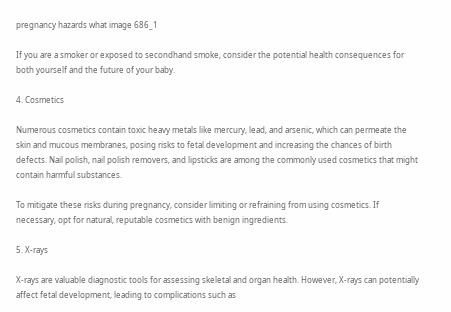pregnancy hazards what image 686_1

If you are a smoker or exposed to secondhand smoke, consider the potential health consequences for both yourself and the future of your baby.

4. Cosmetics

Numerous cosmetics contain toxic heavy metals like mercury, lead, and arsenic, which can permeate the skin and mucous membranes, posing risks to fetal development and increasing the chances of birth defects. Nail polish, nail polish removers, and lipsticks are among the commonly used cosmetics that might contain harmful substances.

To mitigate these risks during pregnancy, consider limiting or refraining from using cosmetics. If necessary, opt for natural, reputable cosmetics with benign ingredients.

5. X-rays

X-rays are valuable diagnostic tools for assessing skeletal and organ health. However, X-rays can potentially affect fetal development, leading to complications such as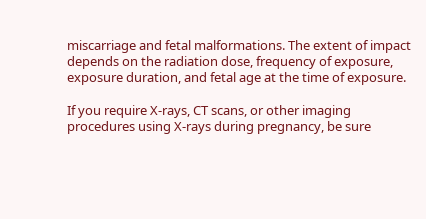miscarriage and fetal malformations. The extent of impact depends on the radiation dose, frequency of exposure, exposure duration, and fetal age at the time of exposure.

If you require X-rays, CT scans, or other imaging procedures using X-rays during pregnancy, be sure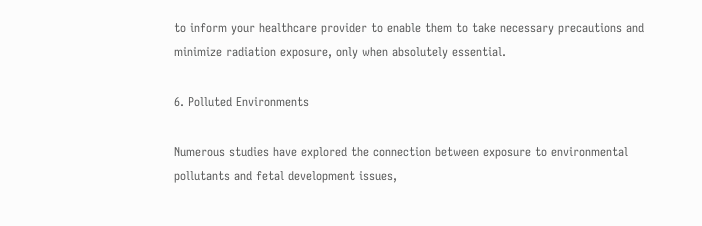to inform your healthcare provider to enable them to take necessary precautions and minimize radiation exposure, only when absolutely essential.

6. Polluted Environments

Numerous studies have explored the connection between exposure to environmental pollutants and fetal development issues,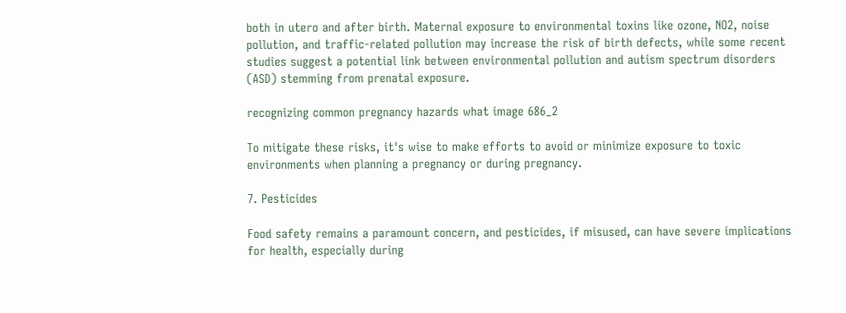both in utero and after birth. Maternal exposure to environmental toxins like ozone, NO2, noise pollution, and traffic-related pollution may increase the risk of birth defects, while some recent studies suggest a potential link between environmental pollution and autism spectrum disorders (ASD) stemming from prenatal exposure.

recognizing common pregnancy hazards what image 686_2

To mitigate these risks, it's wise to make efforts to avoid or minimize exposure to toxic environments when planning a pregnancy or during pregnancy.

7. Pesticides

Food safety remains a paramount concern, and pesticides, if misused, can have severe implications for health, especially during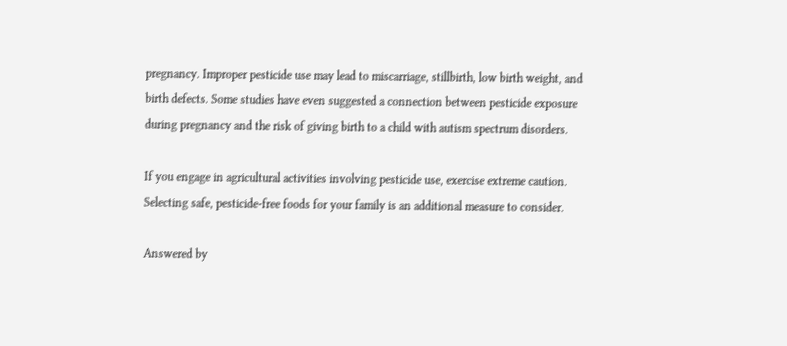pregnancy. Improper pesticide use may lead to miscarriage, stillbirth, low birth weight, and birth defects. Some studies have even suggested a connection between pesticide exposure during pregnancy and the risk of giving birth to a child with autism spectrum disorders.

If you engage in agricultural activities involving pesticide use, exercise extreme caution. Selecting safe, pesticide-free foods for your family is an additional measure to consider.

Answered by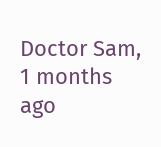Doctor Sam, 1 months ago